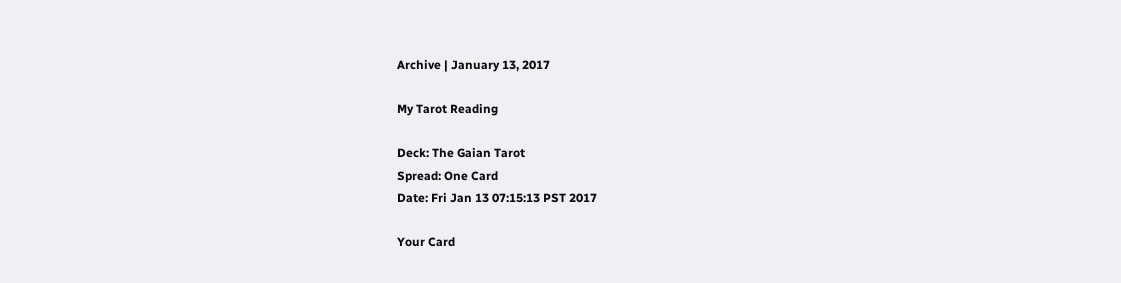Archive | January 13, 2017

My Tarot Reading

Deck: The Gaian Tarot
Spread: One Card
Date: Fri Jan 13 07:15:13 PST 2017

Your Card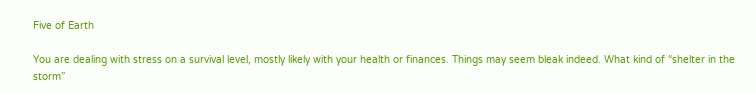Five of Earth

You are dealing with stress on a survival level, mostly likely with your health or finances. Things may seem bleak indeed. What kind of “shelter in the storm”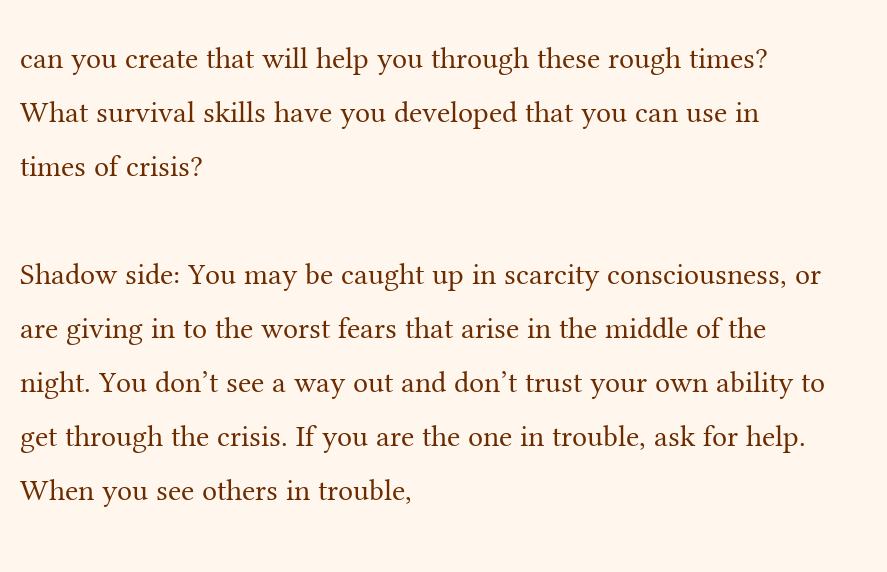can you create that will help you through these rough times? What survival skills have you developed that you can use in times of crisis?

Shadow side: You may be caught up in scarcity consciousness, or are giving in to the worst fears that arise in the middle of the night. You don’t see a way out and don’t trust your own ability to get through the crisis. If you are the one in trouble, ask for help. When you see others in trouble,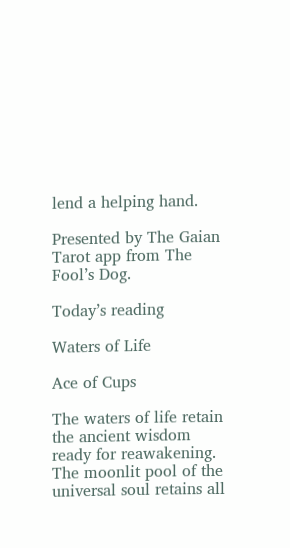lend a helping hand.

Presented by The Gaian Tarot app from The Fool’s Dog.

Today’s reading

Waters of Life

Ace of Cups

The waters of life retain the ancient wisdom ready for reawakening. The moonlit pool of the universal soul retains all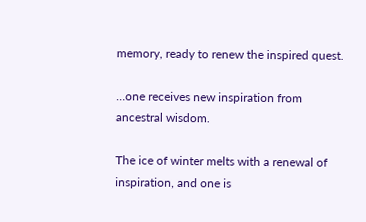memory, ready to renew the inspired quest.

…one receives new inspiration from ancestral wisdom.

The ice of winter melts with a renewal of inspiration, and one is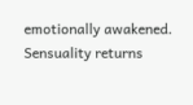emotionally awakened. Sensuality returns